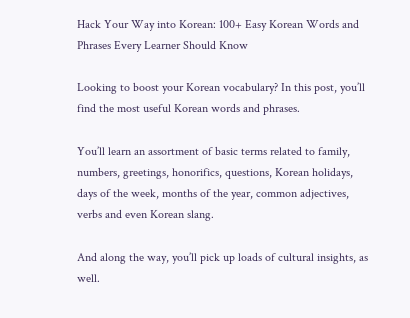Hack Your Way into Korean: 100+ Easy Korean Words and Phrases Every Learner Should Know

Looking to boost your Korean vocabulary? In this post, you’ll find the most useful Korean words and phrases.

You’ll learn an assortment of basic terms related to family, numbers, greetings, honorifics, questions, Korean holidays, days of the week, months of the year, common adjectives, verbs and even Korean slang.

And along the way, you’ll pick up loads of cultural insights, as well.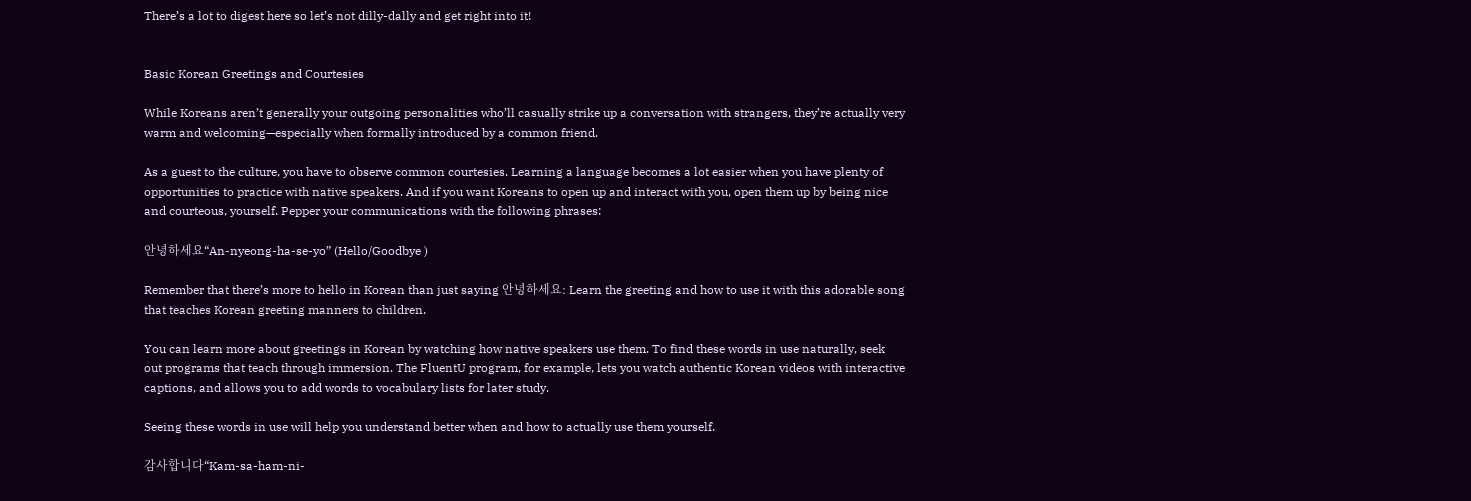There’s a lot to digest here so let’s not dilly-dally and get right into it!


Basic Korean Greetings and Courtesies

While Koreans aren’t generally your outgoing personalities who’ll casually strike up a conversation with strangers, they’re actually very warm and welcoming—especially when formally introduced by a common friend.

As a guest to the culture, you have to observe common courtesies. Learning a language becomes a lot easier when you have plenty of opportunities to practice with native speakers. And if you want Koreans to open up and interact with you, open them up by being nice and courteous, yourself. Pepper your communications with the following phrases:

안녕하세요“An-nyeong-ha-se-yo” (Hello/Goodbye )

Remember that there’s more to hello in Korean than just saying 안녕하세요: Learn the greeting and how to use it with this adorable song that teaches Korean greeting manners to children.

You can learn more about greetings in Korean by watching how native speakers use them. To find these words in use naturally, seek out programs that teach through immersion. The FluentU program, for example, lets you watch authentic Korean videos with interactive captions, and allows you to add words to vocabulary lists for later study.

Seeing these words in use will help you understand better when and how to actually use them yourself.

감사합니다“Kam-sa-ham-ni-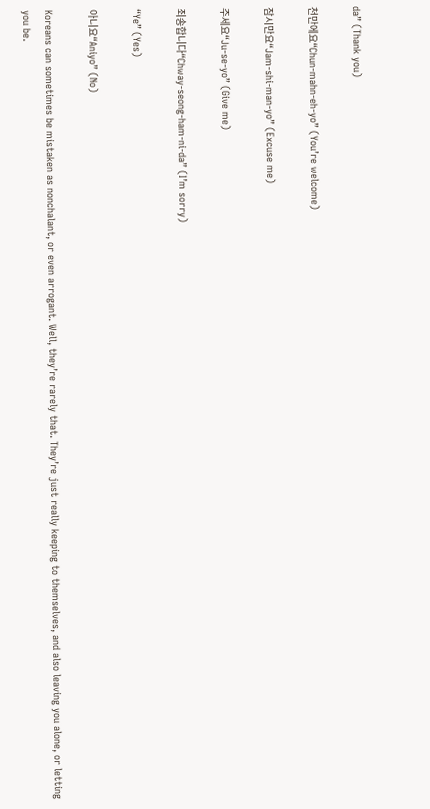da” (Thank you)

천만에요“Chun-mahn-eh-yo” (You’re welcome)

잠시만요“Jam-shi-man-yo” (Excuse me)

주세요“Ju-se-yo” (Give me)

죄송합니다“Chway-seong-ham-ni-da” (I’m sorry)

“Ye” (Yes)

아니요“Aniyo” (No)

Koreans can sometimes be mistaken as nonchalant, or even arrogant. Well, they’re rarely that. They’re just really keeping to themselves, and also leaving you alone, or letting you be.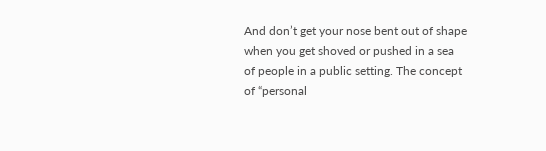And don’t get your nose bent out of shape when you get shoved or pushed in a sea of people in a public setting. The concept of “personal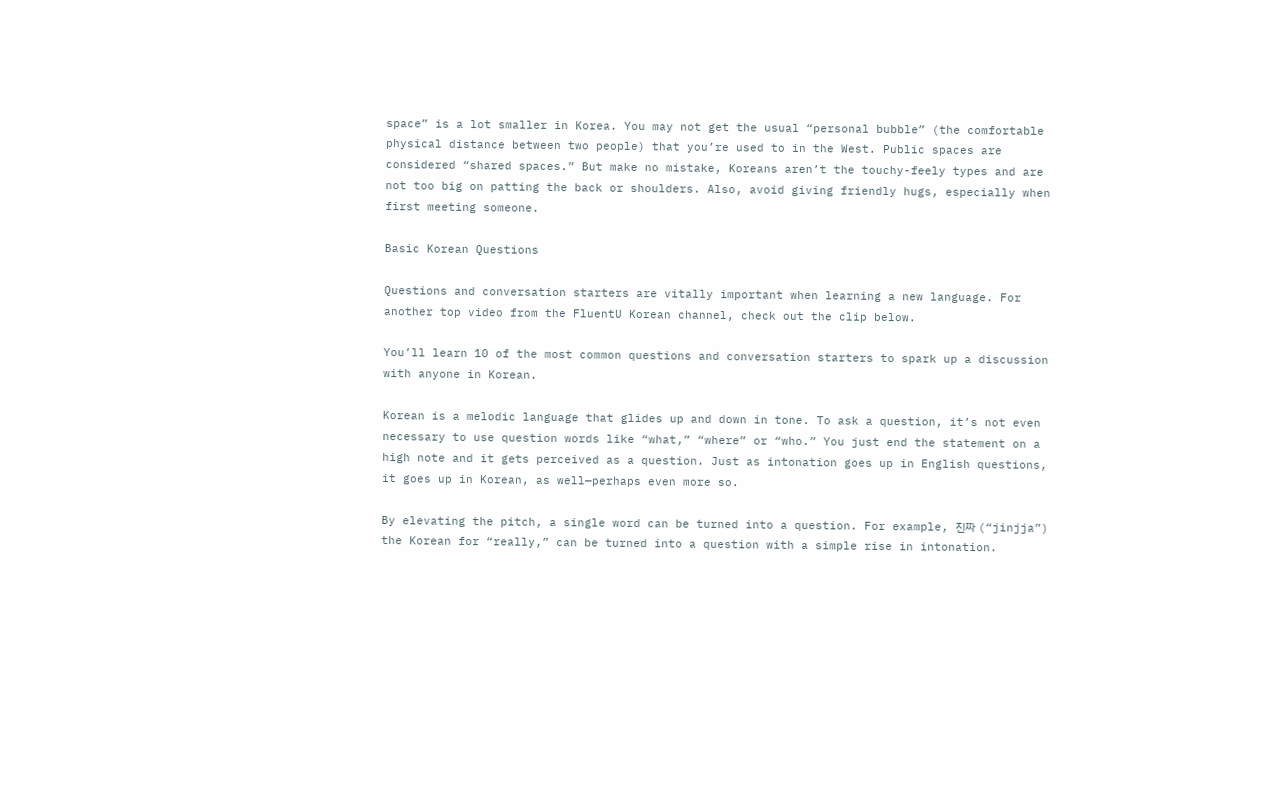space” is a lot smaller in Korea. You may not get the usual “personal bubble” (the comfortable physical distance between two people) that you’re used to in the West. Public spaces are considered “shared spaces.” But make no mistake, Koreans aren’t the touchy-feely types and are not too big on patting the back or shoulders. Also, avoid giving friendly hugs, especially when first meeting someone.

Basic Korean Questions

Questions and conversation starters are vitally important when learning a new language. For another top video from the FluentU Korean channel, check out the clip below.

You’ll learn 10 of the most common questions and conversation starters to spark up a discussion with anyone in Korean.

Korean is a melodic language that glides up and down in tone. To ask a question, it’s not even necessary to use question words like “what,” “where” or “who.” You just end the statement on a high note and it gets perceived as a question. Just as intonation goes up in English questions, it goes up in Korean, as well—perhaps even more so.

By elevating the pitch, a single word can be turned into a question. For example, 진짜 (“jinjja”) the Korean for “really,” can be turned into a question with a simple rise in intonation.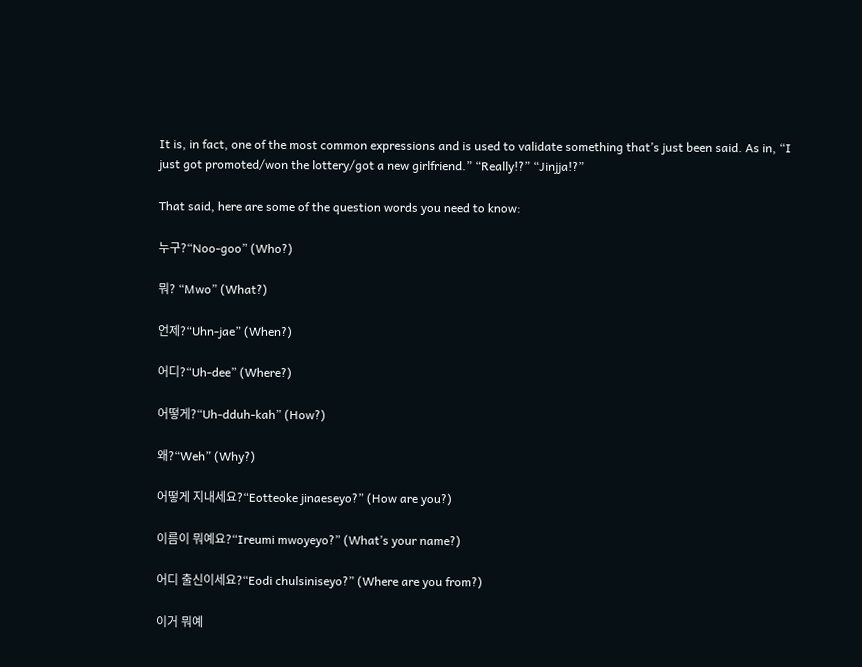It is, in fact, one of the most common expressions and is used to validate something that’s just been said. As in, “I just got promoted/won the lottery/got a new girlfriend.” “Really!?” “Jinjja!?”

That said, here are some of the question words you need to know:

누구?“Noo-goo” (Who?)

뭐? “Mwo” (What?)

언제?“Uhn-jae” (When?)

어디?“Uh-dee” (Where?)

어떻게?“Uh-dduh-kah” (How?)

왜?“Weh” (Why?)

어떻게 지내세요?“Eotteoke jinaeseyo?” (How are you?)

이름이 뭐예요?“Ireumi mwoyeyo?” (What’s your name?)

어디 출신이세요?“Eodi chulsiniseyo?” (Where are you from?)

이거 뭐예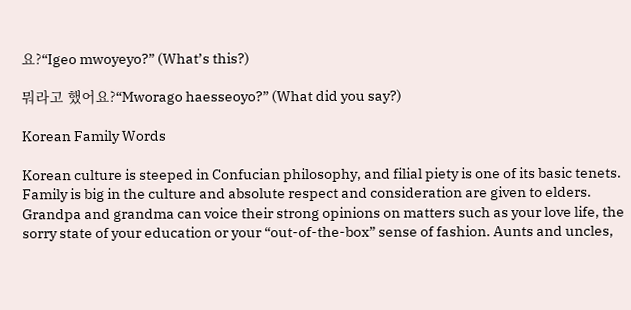요?“Igeo mwoyeyo?” (What’s this?)

뭐라고 했어요?“Mworago haesseoyo?” (What did you say?)

Korean Family Words

Korean culture is steeped in Confucian philosophy, and filial piety is one of its basic tenets. Family is big in the culture and absolute respect and consideration are given to elders. Grandpa and grandma can voice their strong opinions on matters such as your love life, the sorry state of your education or your “out-of-the-box” sense of fashion. Aunts and uncles,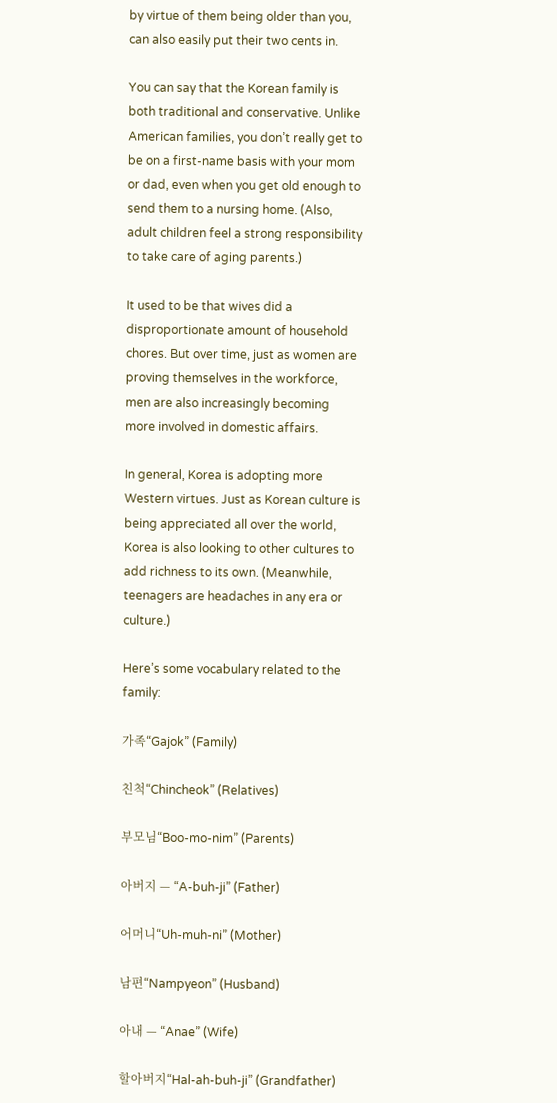by virtue of them being older than you, can also easily put their two cents in.

You can say that the Korean family is both traditional and conservative. Unlike American families, you don’t really get to be on a first-name basis with your mom or dad, even when you get old enough to send them to a nursing home. (Also, adult children feel a strong responsibility to take care of aging parents.)

It used to be that wives did a disproportionate amount of household chores. But over time, just as women are proving themselves in the workforce, men are also increasingly becoming more involved in domestic affairs.

In general, Korea is adopting more Western virtues. Just as Korean culture is being appreciated all over the world, Korea is also looking to other cultures to add richness to its own. (Meanwhile, teenagers are headaches in any era or culture.)

Here’s some vocabulary related to the family:

가족“Gajok” (Family)

친척“Chincheok” (Relatives)

부모님“Boo-mo-nim” (Parents)

아버지 — “A-buh-ji” (Father)

어머니“Uh-muh-ni” (Mother)

남편“Nampyeon” (Husband)

아내 — “Anae” (Wife)

할아버지“Hal-ah-buh-ji” (Grandfather)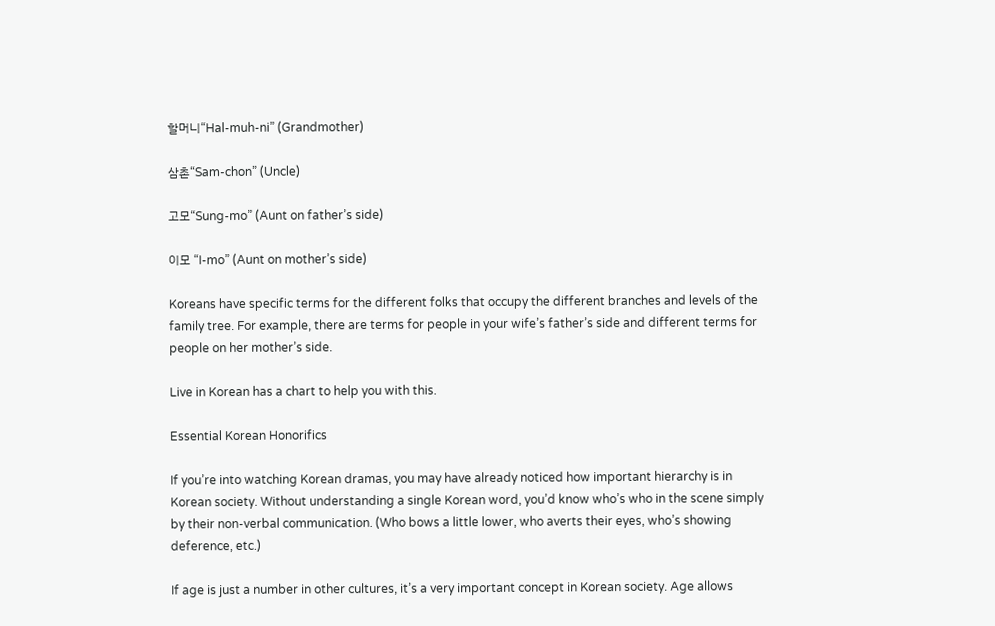할머니“Hal-muh-ni” (Grandmother)

삼촌“Sam-chon” (Uncle)

고모“Sung-mo” (Aunt on father’s side)

이모 “I-mo” (Aunt on mother’s side)

Koreans have specific terms for the different folks that occupy the different branches and levels of the family tree. For example, there are terms for people in your wife’s father’s side and different terms for people on her mother’s side.

Live in Korean has a chart to help you with this.

Essential Korean Honorifics

If you’re into watching Korean dramas, you may have already noticed how important hierarchy is in Korean society. Without understanding a single Korean word, you’d know who’s who in the scene simply by their non-verbal communication. (Who bows a little lower, who averts their eyes, who’s showing deference, etc.)

If age is just a number in other cultures, it’s a very important concept in Korean society. Age allows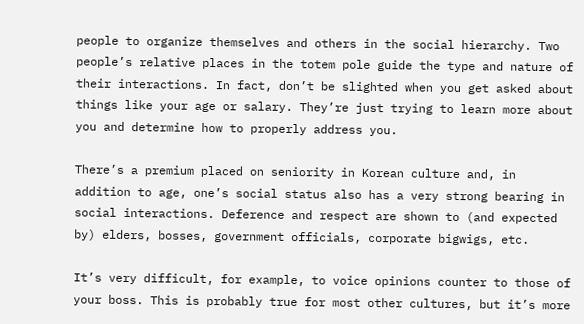people to organize themselves and others in the social hierarchy. Two people’s relative places in the totem pole guide the type and nature of their interactions. In fact, don’t be slighted when you get asked about things like your age or salary. They’re just trying to learn more about you and determine how to properly address you.

There’s a premium placed on seniority in Korean culture and, in addition to age, one’s social status also has a very strong bearing in social interactions. Deference and respect are shown to (and expected by) elders, bosses, government officials, corporate bigwigs, etc.

It’s very difficult, for example, to voice opinions counter to those of your boss. This is probably true for most other cultures, but it’s more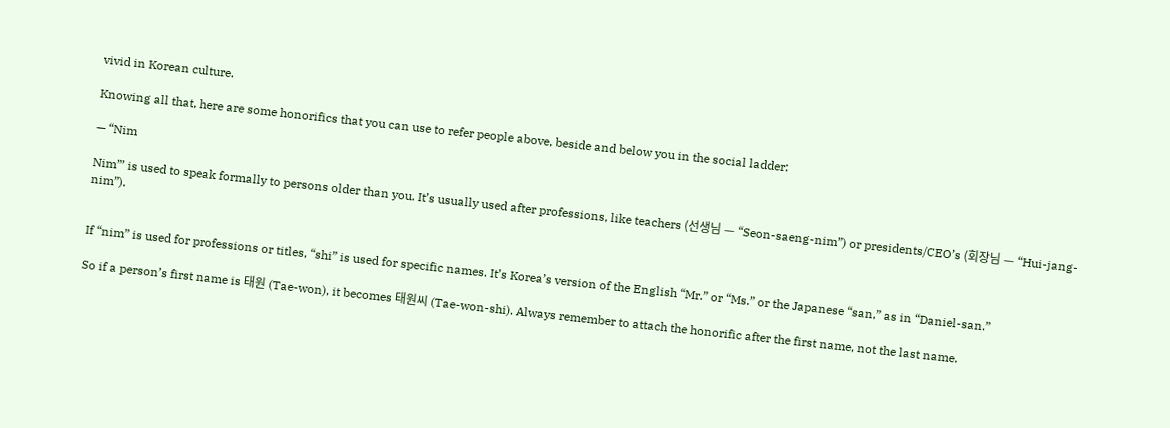vivid in Korean culture.

Knowing all that, here are some honorifics that you can use to refer people above, beside and below you in the social ladder:

— “Nim

Nim”’ is used to speak formally to persons older than you. It’s usually used after professions, like teachers (선생님 — “Seon-saeng-nim”) or presidents/CEO’s (회장님 — “Hui-jang-nim”).


If “nim” is used for professions or titles, “shi” is used for specific names. It’s Korea’s version of the English “Mr.” or “Ms.” or the Japanese “san,” as in “Daniel-san.”

So if a person’s first name is 태원 (Tae-won), it becomes 태원씨 (Tae-won-shi). Always remember to attach the honorific after the first name, not the last name.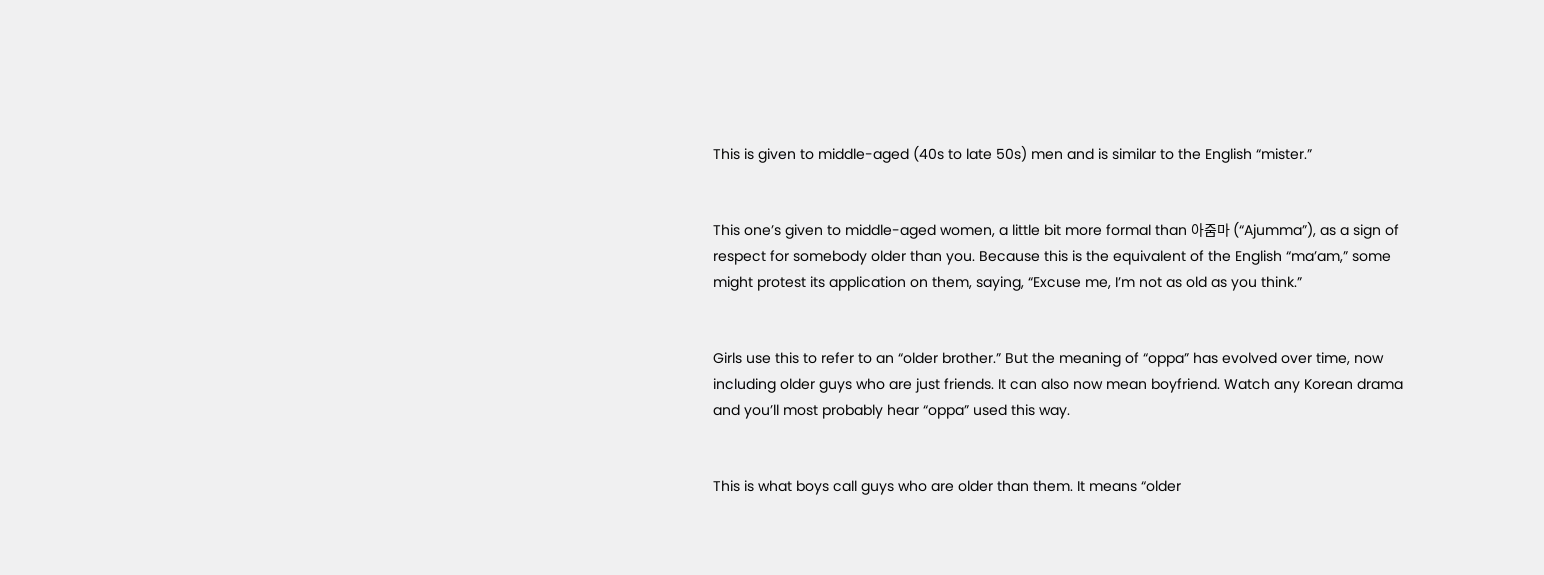This is given to middle-aged (40s to late 50s) men and is similar to the English “mister.”


This one’s given to middle-aged women, a little bit more formal than 아줌마 (“Ajumma”), as a sign of respect for somebody older than you. Because this is the equivalent of the English “ma’am,” some might protest its application on them, saying, “Excuse me, I’m not as old as you think.”


Girls use this to refer to an “older brother.” But the meaning of “oppa” has evolved over time, now including older guys who are just friends. It can also now mean boyfriend. Watch any Korean drama and you’ll most probably hear “oppa” used this way.


This is what boys call guys who are older than them. It means “older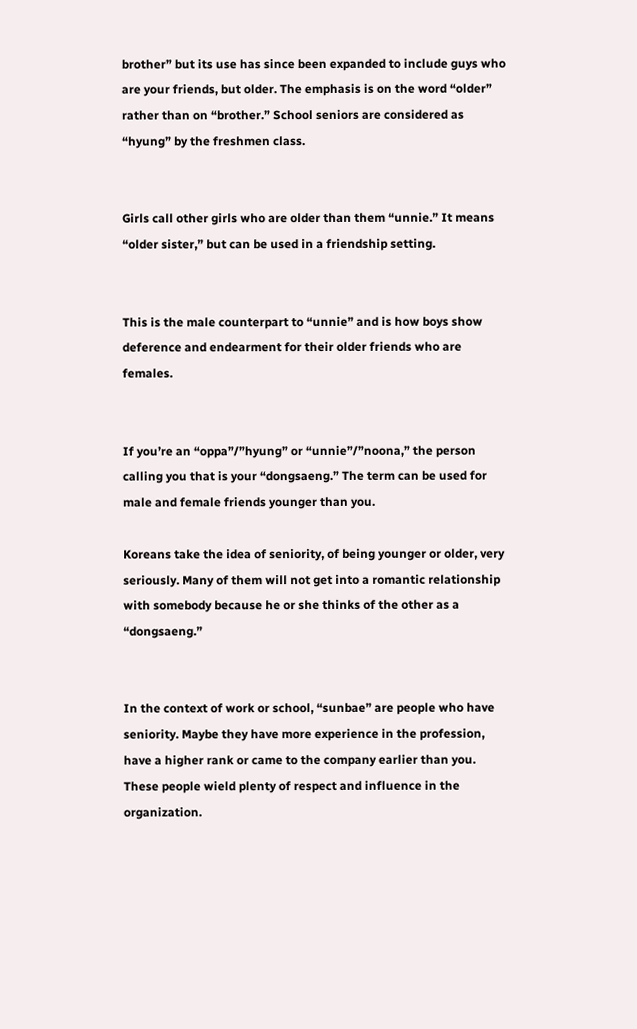brother” but its use has since been expanded to include guys who are your friends, but older. The emphasis is on the word “older” rather than on “brother.” School seniors are considered as “hyung” by the freshmen class.


Girls call other girls who are older than them “unnie.” It means “older sister,” but can be used in a friendship setting.


This is the male counterpart to “unnie” and is how boys show deference and endearment for their older friends who are females.


If you’re an “oppa”/”hyung” or “unnie”/”noona,” the person calling you that is your “dongsaeng.” The term can be used for male and female friends younger than you.

Koreans take the idea of seniority, of being younger or older, very seriously. Many of them will not get into a romantic relationship with somebody because he or she thinks of the other as a “dongsaeng.”


In the context of work or school, “sunbae” are people who have seniority. Maybe they have more experience in the profession, have a higher rank or came to the company earlier than you. These people wield plenty of respect and influence in the organization.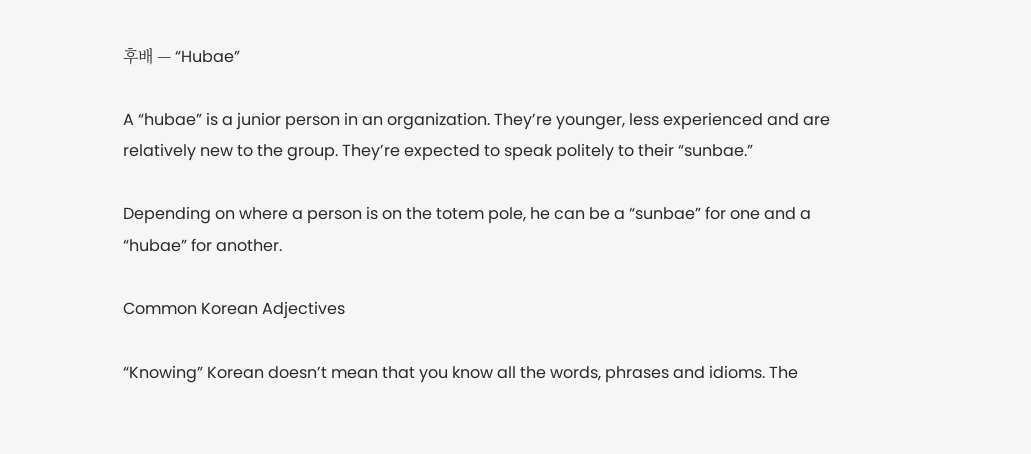후배 — “Hubae”

A “hubae” is a junior person in an organization. They’re younger, less experienced and are relatively new to the group. They’re expected to speak politely to their “sunbae.”

Depending on where a person is on the totem pole, he can be a “sunbae” for one and a “hubae” for another.

Common Korean Adjectives

“Knowing” Korean doesn’t mean that you know all the words, phrases and idioms. The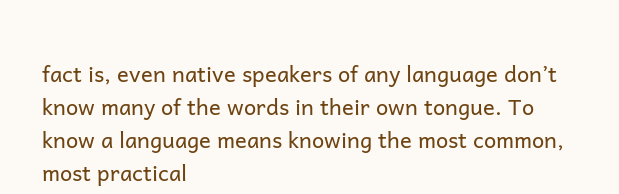fact is, even native speakers of any language don’t know many of the words in their own tongue. To know a language means knowing the most common, most practical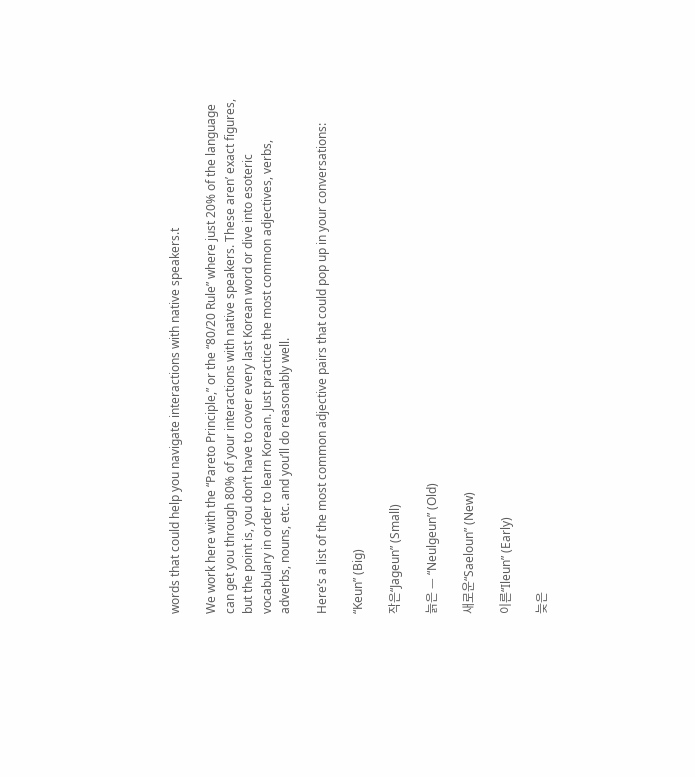words that could help you navigate interactions with native speakers.t

We work here with the “Pareto Principle,” or the “80/20 Rule” where just 20% of the language can get you through 80% of your interactions with native speakers. These aren’ exact figures, but the point is, you don’t have to cover every last Korean word or dive into esoteric vocabulary in order to learn Korean. Just practice the most common adjectives, verbs, adverbs, nouns, etc. and you’ll do reasonably well.

Here’s a list of the most common adjective pairs that could pop up in your conversations:

“Keun” (Big)

작은“Jageun” (Small)

늙은 — “Neulgeun” (Old)

새로운“Saeloun” (New)

이른“Ileun” (Early)

늦은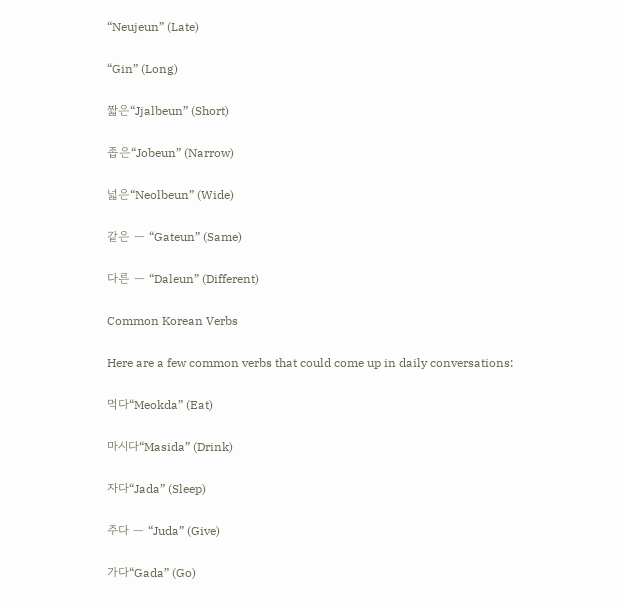“Neujeun” (Late)

“Gin” (Long)

짧은“Jjalbeun” (Short)

좁은“Jobeun” (Narrow)

넓은“Neolbeun” (Wide)

같은 — “Gateun” (Same)

다른 — “Daleun” (Different)

Common Korean Verbs

Here are a few common verbs that could come up in daily conversations:

먹다“Meokda” (Eat)

마시다“Masida” (Drink)

자다“Jada” (Sleep)

주다 — “Juda” (Give)

가다“Gada” (Go)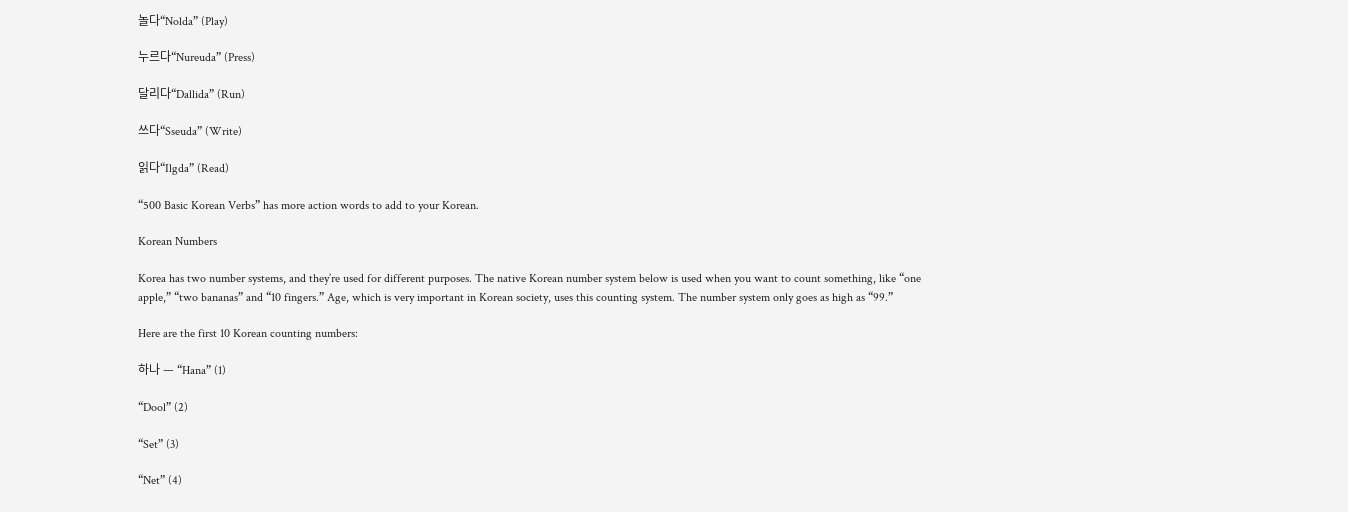놀다“Nolda” (Play)

누르다“Nureuda” (Press)

달리다“Dallida” (Run)

쓰다“Sseuda” (Write)

읽다“Ilgda” (Read)

“500 Basic Korean Verbs” has more action words to add to your Korean.

Korean Numbers

Korea has two number systems, and they’re used for different purposes. The native Korean number system below is used when you want to count something, like “one apple,” “two bananas” and “10 fingers.” Age, which is very important in Korean society, uses this counting system. The number system only goes as high as “99.”

Here are the first 10 Korean counting numbers:

하나 — “Hana” (1)

“Dool” (2)

“Set” (3)

“Net” (4)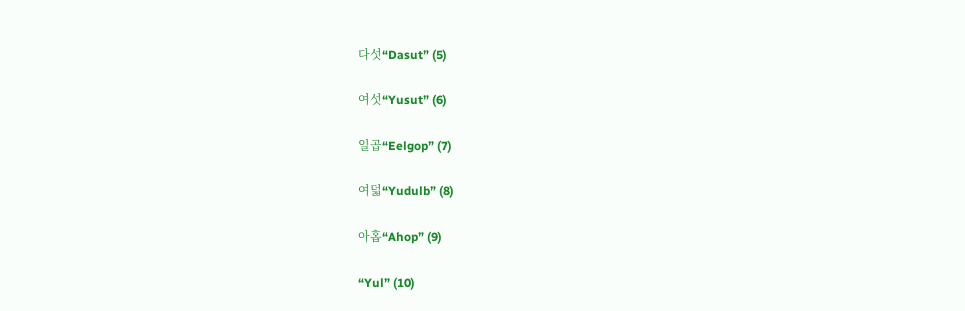다섯“Dasut” (5)

여섯“Yusut” (6)

일곱“Eelgop” (7)

여덟“Yudulb” (8)

아홉“Ahop” (9)

“Yul” (10)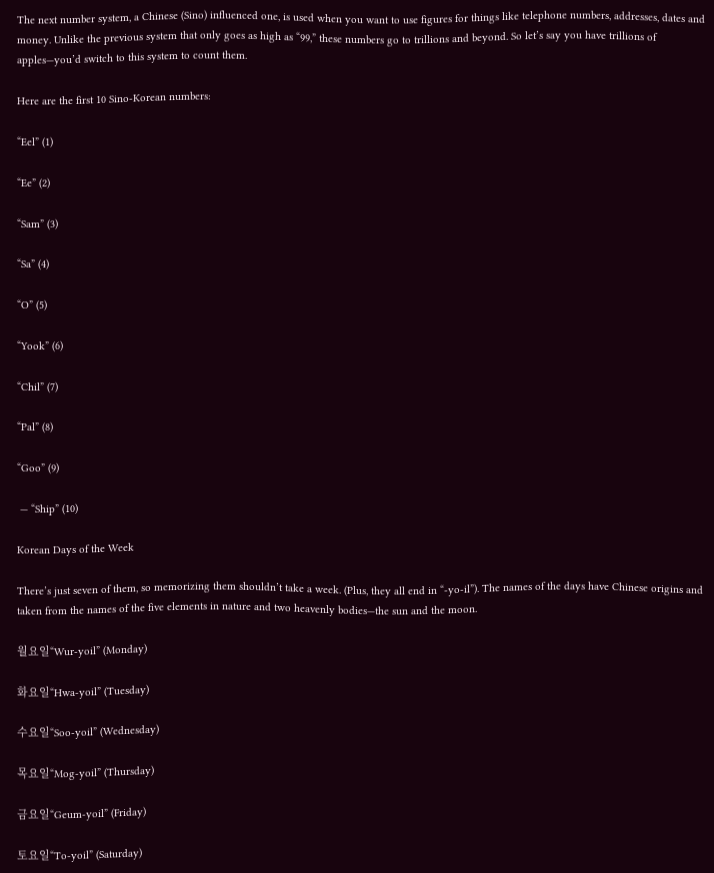The next number system, a Chinese (Sino) influenced one, is used when you want to use figures for things like telephone numbers, addresses, dates and money. Unlike the previous system that only goes as high as “99,” these numbers go to trillions and beyond. So let’s say you have trillions of apples—you’d switch to this system to count them.

Here are the first 10 Sino-Korean numbers:

“Eel” (1)

“Ee” (2)

“Sam” (3)

“Sa” (4)

“O” (5)

“Yook” (6)

“Chil” (7)

“Pal” (8)

“Goo” (9)

 — “Ship” (10)

Korean Days of the Week

There’s just seven of them, so memorizing them shouldn’t take a week. (Plus, they all end in “-yo-il”). The names of the days have Chinese origins and taken from the names of the five elements in nature and two heavenly bodies—the sun and the moon.

월요일“Wur-yoil” (Monday)

화요일“Hwa-yoil” (Tuesday)

수요일“Soo-yoil” (Wednesday)

목요일“Mog-yoil” (Thursday)

금요일“Geum-yoil” (Friday)

토요일“To-yoil” (Saturday)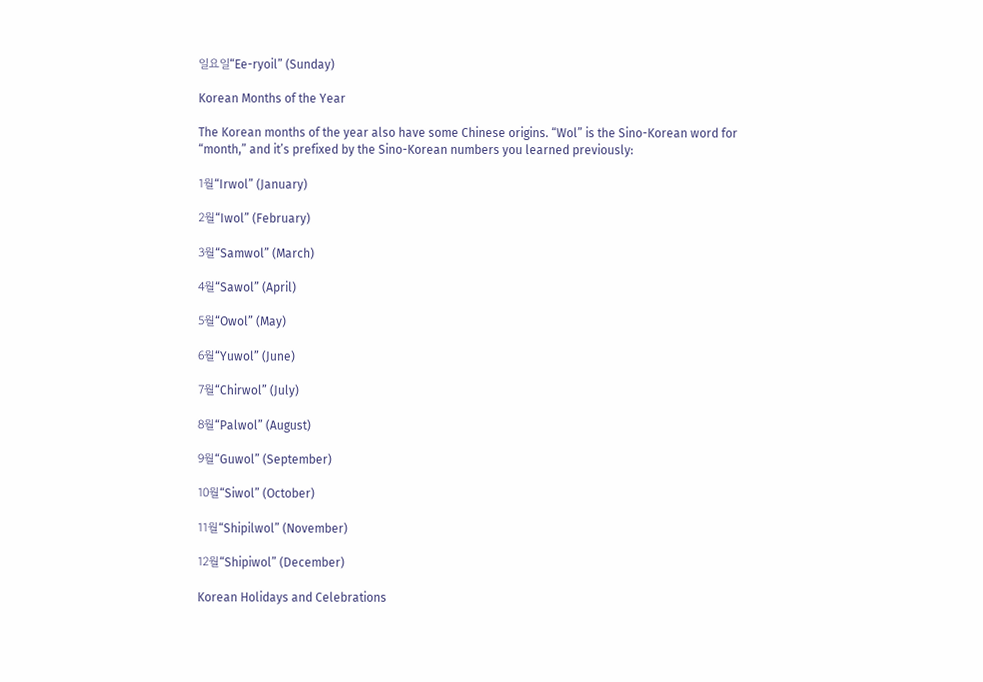일요일“Ee-ryoil” (Sunday)

Korean Months of the Year

The Korean months of the year also have some Chinese origins. “Wol” is the Sino-Korean word for “month,” and it’s prefixed by the Sino-Korean numbers you learned previously:

1월“Irwol” (January)

2월“Iwol” (February)

3월“Samwol” (March)

4월“Sawol” (April)

5월“Owol” (May)

6월“Yuwol” (June)

7월“Chirwol” (July)

8월“Palwol” (August)

9월“Guwol” (September)

10월“Siwol” (October)

11월“Shipilwol” (November)

12월“Shipiwol” (December)

Korean Holidays and Celebrations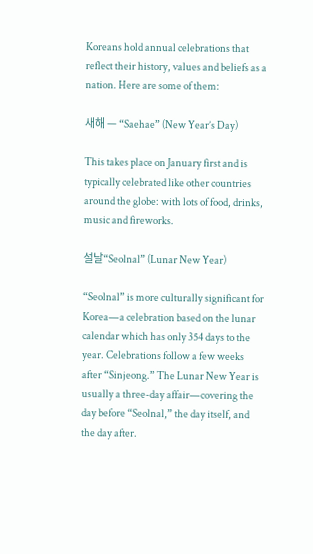Koreans hold annual celebrations that reflect their history, values and beliefs as a nation. Here are some of them:

새해 — “Saehae” (New Year’s Day)

This takes place on January first and is typically celebrated like other countries around the globe: with lots of food, drinks, music and fireworks.

설날“Seolnal” (Lunar New Year)

“Seolnal” is more culturally significant for Korea—a celebration based on the lunar calendar which has only 354 days to the year. Celebrations follow a few weeks after “Sinjeong.” The Lunar New Year is usually a three-day affair—covering the day before “Seolnal,” the day itself, and the day after.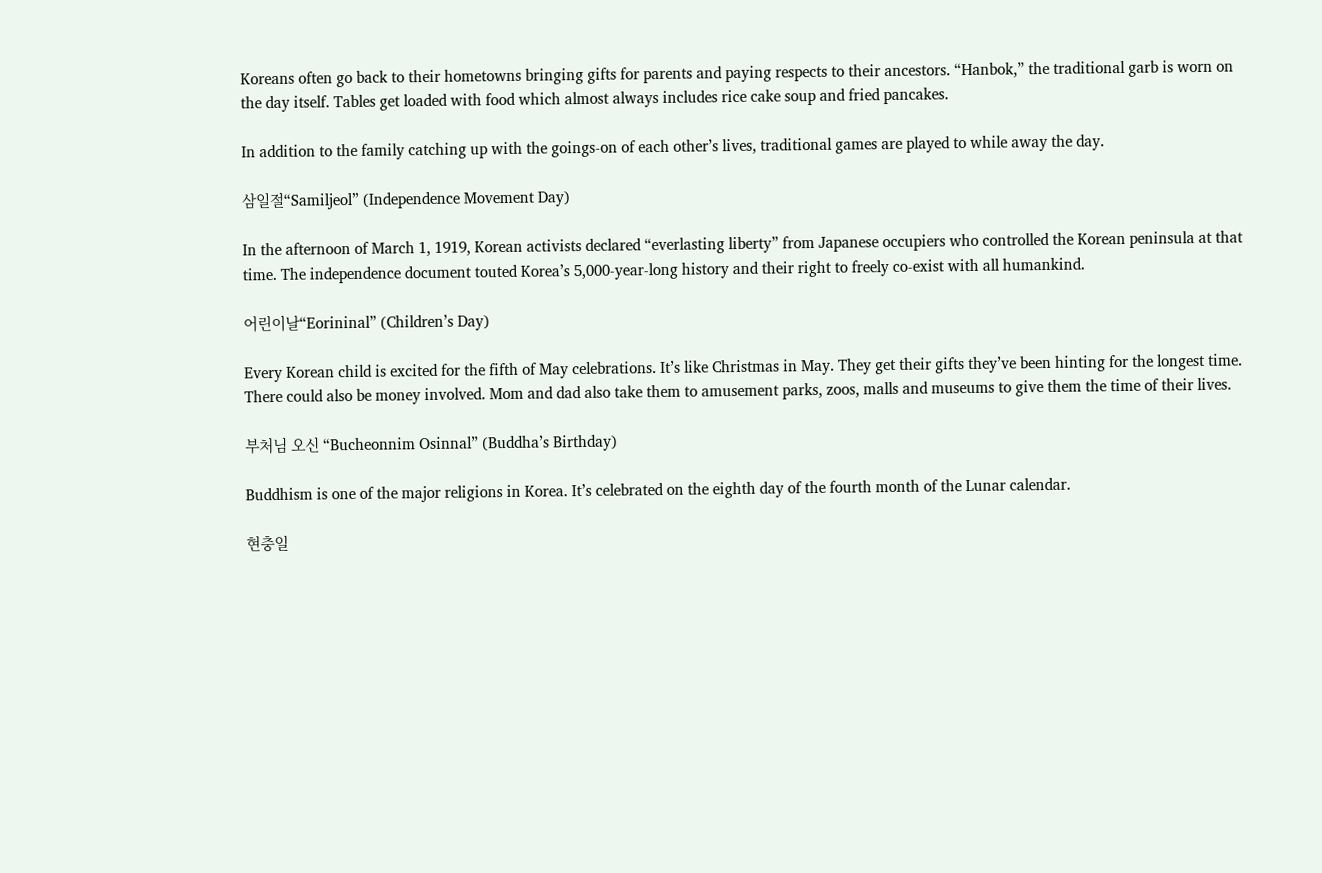Koreans often go back to their hometowns bringing gifts for parents and paying respects to their ancestors. “Hanbok,” the traditional garb is worn on the day itself. Tables get loaded with food which almost always includes rice cake soup and fried pancakes.

In addition to the family catching up with the goings-on of each other’s lives, traditional games are played to while away the day.

삼일절“Samiljeol” (Independence Movement Day)

In the afternoon of March 1, 1919, Korean activists declared “everlasting liberty” from Japanese occupiers who controlled the Korean peninsula at that time. The independence document touted Korea’s 5,000-year-long history and their right to freely co-exist with all humankind.

어린이날“Eorininal” (Children’s Day)

Every Korean child is excited for the fifth of May celebrations. It’s like Christmas in May. They get their gifts they’ve been hinting for the longest time. There could also be money involved. Mom and dad also take them to amusement parks, zoos, malls and museums to give them the time of their lives.

부처님 오신 “Bucheonnim Osinnal” (Buddha’s Birthday)

Buddhism is one of the major religions in Korea. It’s celebrated on the eighth day of the fourth month of the Lunar calendar.

현충일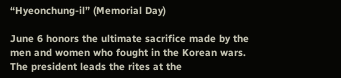“Hyeonchung-il” (Memorial Day)

June 6 honors the ultimate sacrifice made by the men and women who fought in the Korean wars. The president leads the rites at the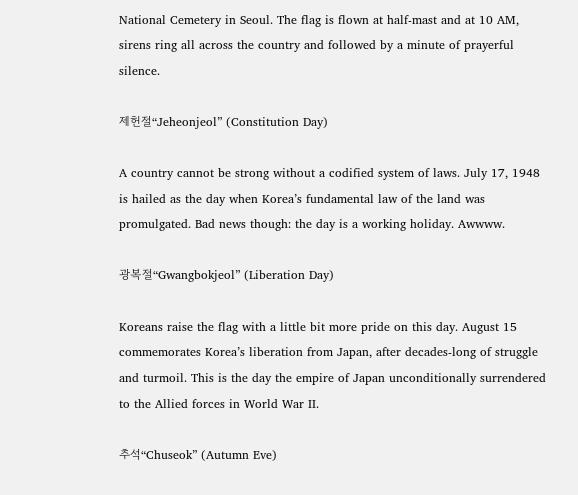National Cemetery in Seoul. The flag is flown at half-mast and at 10 AM, sirens ring all across the country and followed by a minute of prayerful silence.

제헌절“Jeheonjeol” (Constitution Day)

A country cannot be strong without a codified system of laws. July 17, 1948 is hailed as the day when Korea’s fundamental law of the land was promulgated. Bad news though: the day is a working holiday. Awwww.

광복절“Gwangbokjeol” (Liberation Day)

Koreans raise the flag with a little bit more pride on this day. August 15 commemorates Korea’s liberation from Japan, after decades-long of struggle and turmoil. This is the day the empire of Japan unconditionally surrendered to the Allied forces in World War II.

추석“Chuseok” (Autumn Eve)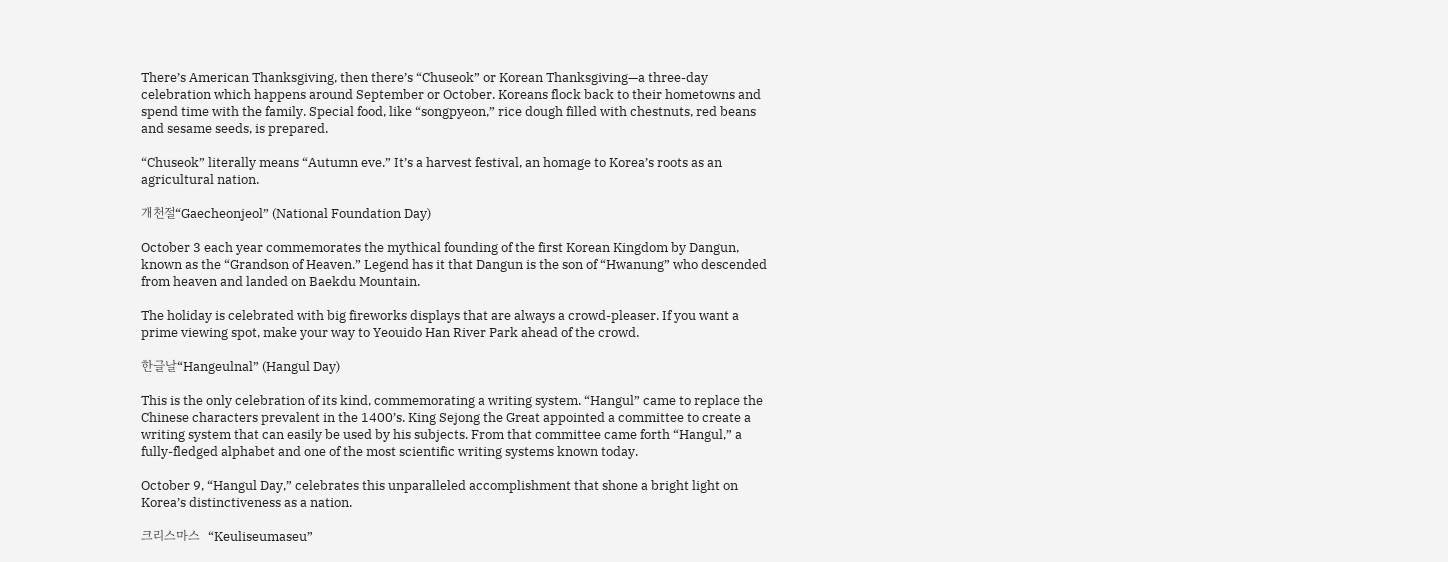There’s American Thanksgiving, then there’s “Chuseok” or Korean Thanksgiving—a three-day celebration which happens around September or October. Koreans flock back to their hometowns and spend time with the family. Special food, like “songpyeon,” rice dough filled with chestnuts, red beans and sesame seeds, is prepared.

“Chuseok” literally means “Autumn eve.” It’s a harvest festival, an homage to Korea’s roots as an agricultural nation.

개천절“Gaecheonjeol” (National Foundation Day)

October 3 each year commemorates the mythical founding of the first Korean Kingdom by Dangun, known as the “Grandson of Heaven.” Legend has it that Dangun is the son of “Hwanung” who descended from heaven and landed on Baekdu Mountain.

The holiday is celebrated with big fireworks displays that are always a crowd-pleaser. If you want a prime viewing spot, make your way to Yeouido Han River Park ahead of the crowd.

한글날“Hangeulnal” (Hangul Day)

This is the only celebration of its kind, commemorating a writing system. “Hangul” came to replace the Chinese characters prevalent in the 1400’s. King Sejong the Great appointed a committee to create a writing system that can easily be used by his subjects. From that committee came forth “Hangul,” a fully-fledged alphabet and one of the most scientific writing systems known today.

October 9, “Hangul Day,” celebrates this unparalleled accomplishment that shone a bright light on Korea’s distinctiveness as a nation.

크리스마스  “Keuliseumaseu”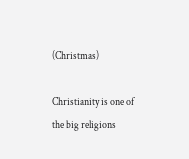(Christmas)

Christianity is one of the big religions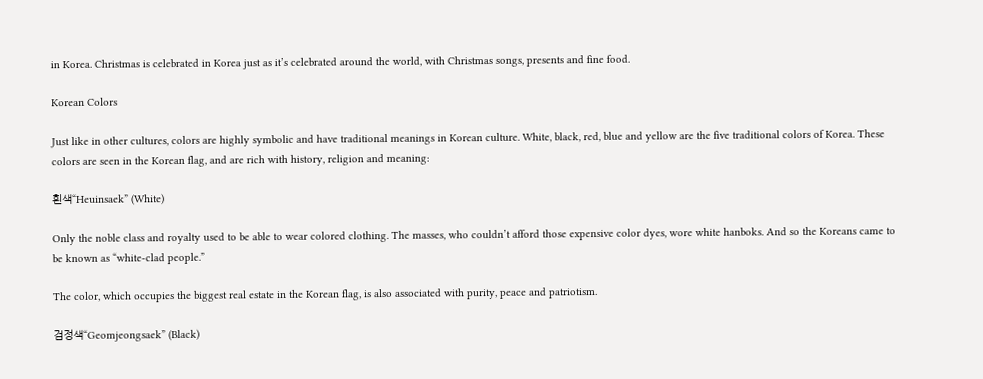in Korea. Christmas is celebrated in Korea just as it’s celebrated around the world, with Christmas songs, presents and fine food.

Korean Colors

Just like in other cultures, colors are highly symbolic and have traditional meanings in Korean culture. White, black, red, blue and yellow are the five traditional colors of Korea. These colors are seen in the Korean flag, and are rich with history, religion and meaning:

흰색“Heuinsaek” (White)

Only the noble class and royalty used to be able to wear colored clothing. The masses, who couldn’t afford those expensive color dyes, wore white hanboks. And so the Koreans came to be known as “white-clad people.”

The color, which occupies the biggest real estate in the Korean flag, is also associated with purity, peace and patriotism.

검정색“Geomjeongsaek” (Black)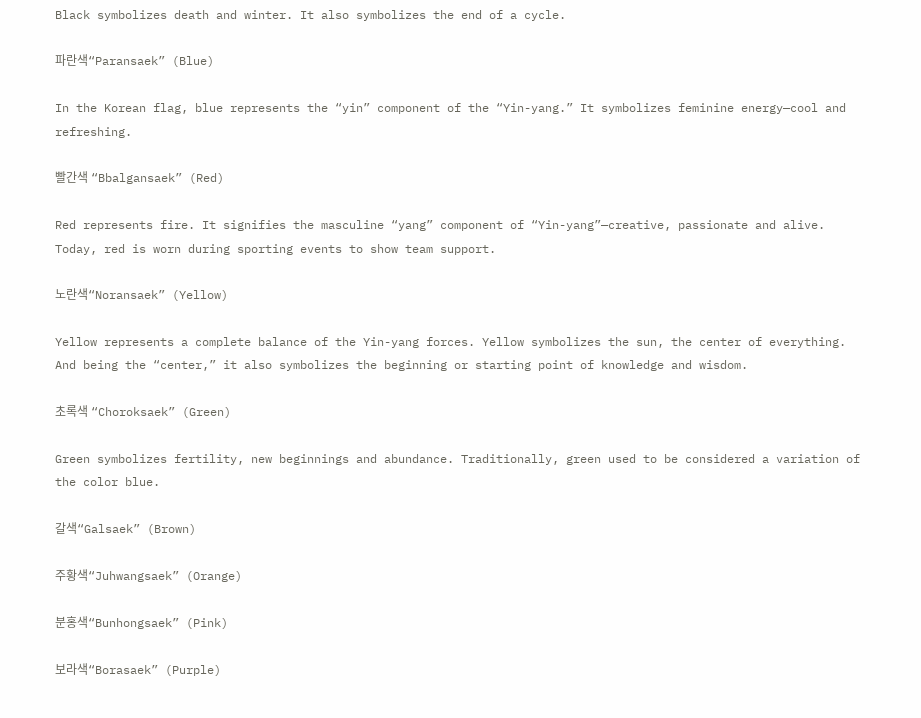Black symbolizes death and winter. It also symbolizes the end of a cycle.

파란색“Paransaek” (Blue)

In the Korean flag, blue represents the “yin” component of the “Yin-yang.” It symbolizes feminine energy—cool and refreshing.

빨간색 “Bbalgansaek” (Red)

Red represents fire. It signifies the masculine “yang” component of “Yin-yang”—creative, passionate and alive. Today, red is worn during sporting events to show team support.

노란색“Noransaek” (Yellow)

Yellow represents a complete balance of the Yin-yang forces. Yellow symbolizes the sun, the center of everything. And being the “center,” it also symbolizes the beginning or starting point of knowledge and wisdom.

초록색 “Choroksaek” (Green)

Green symbolizes fertility, new beginnings and abundance. Traditionally, green used to be considered a variation of the color blue.

갈색“Galsaek” (Brown)

주황색“Juhwangsaek” (Orange)

분홍색“Bunhongsaek” (Pink)

보라색“Borasaek” (Purple)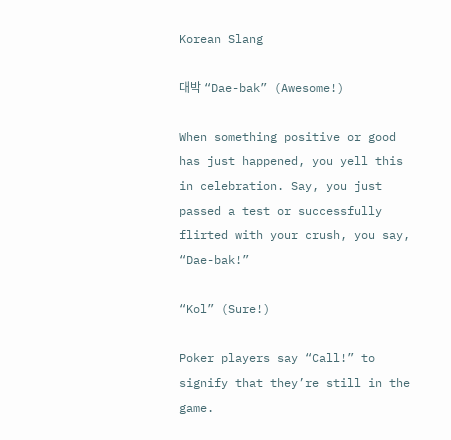Korean Slang

대박 “Dae-bak” (Awesome!)

When something positive or good has just happened, you yell this in celebration. Say, you just passed a test or successfully flirted with your crush, you say, “Dae-bak!”

“Kol” (Sure!)

Poker players say “Call!” to signify that they’re still in the game.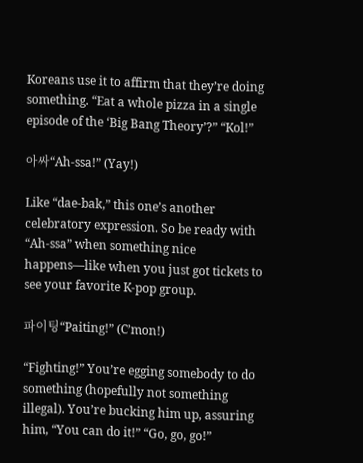Koreans use it to affirm that they’re doing something. “Eat a whole pizza in a single episode of the ‘Big Bang Theory’?” “Kol!”

아싸“Ah-ssa!” (Yay!)

Like “dae-bak,” this one’s another celebratory expression. So be ready with “Ah-ssa” when something nice happens—like when you just got tickets to see your favorite K-pop group.

파이팅“Paiting!” (C’mon!)

“Fighting!” You’re egging somebody to do something (hopefully not something illegal). You’re bucking him up, assuring him, “You can do it!” “Go, go, go!”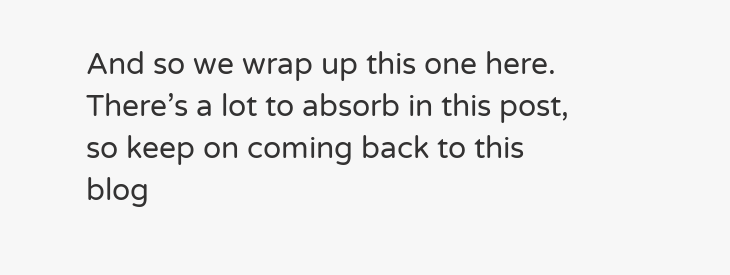And so we wrap up this one here. There’s a lot to absorb in this post, so keep on coming back to this blog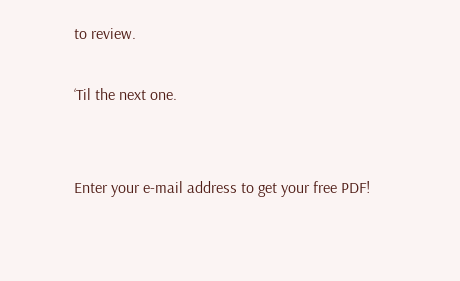to review.

‘Til the next one.


Enter your e-mail address to get your free PDF!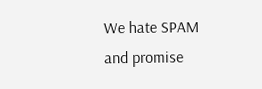We hate SPAM and promise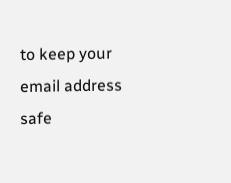to keep your email address safe